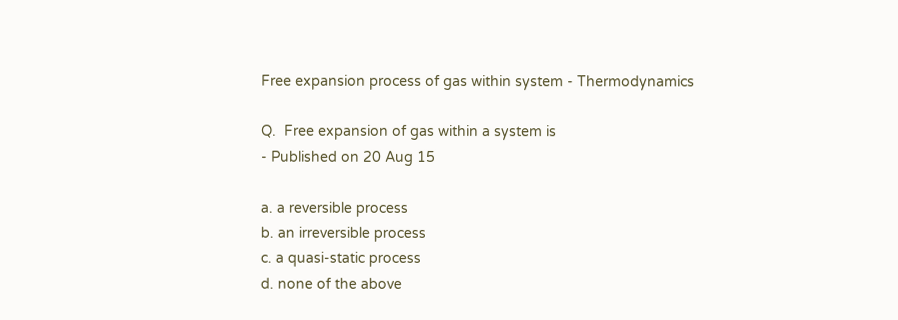Free expansion process of gas within system - Thermodynamics

Q.  Free expansion of gas within a system is
- Published on 20 Aug 15

a. a reversible process
b. an irreversible process
c. a quasi-static process
d. none of the above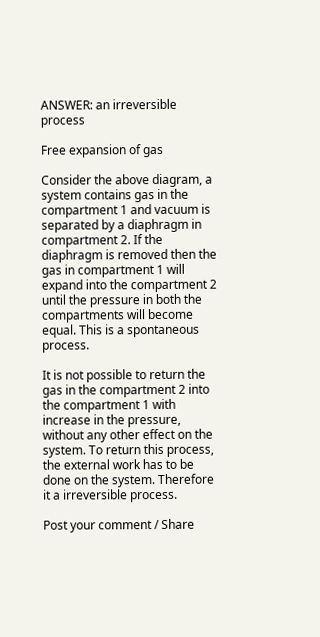ANSWER: an irreversible process

Free expansion of gas

Consider the above diagram, a system contains gas in the compartment 1 and vacuum is separated by a diaphragm in compartment 2. If the diaphragm is removed then the gas in compartment 1 will expand into the compartment 2 until the pressure in both the compartments will become equal. This is a spontaneous process.

It is not possible to return the gas in the compartment 2 into the compartment 1 with increase in the pressure, without any other effect on the system. To return this process, the external work has to be done on the system. Therefore it a irreversible process.

Post your comment / Share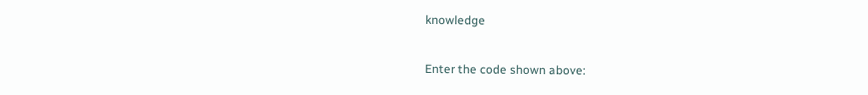knowledge

Enter the code shown above: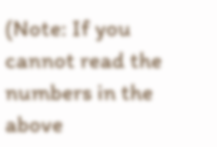(Note: If you cannot read the numbers in the above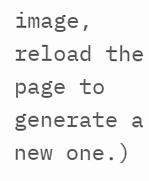image, reload the page to generate a new one.)